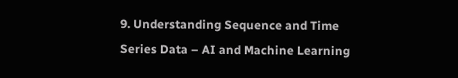9. Understanding Sequence and Time Series Data – AI and Machine Learning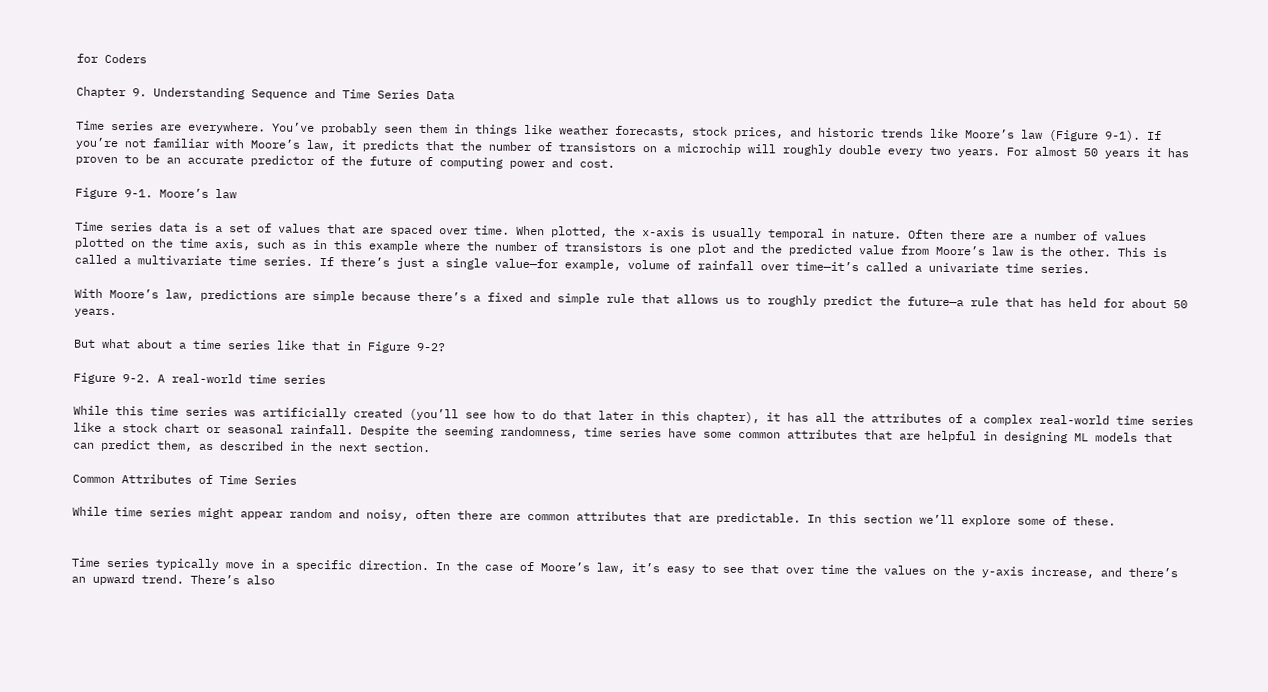for Coders

Chapter 9. Understanding Sequence and Time Series Data

Time series are everywhere. You’ve probably seen them in things like weather forecasts, stock prices, and historic trends like Moore’s law (Figure 9-1). If you’re not familiar with Moore’s law, it predicts that the number of transistors on a microchip will roughly double every two years. For almost 50 years it has proven to be an accurate predictor of the future of computing power and cost.

Figure 9-1. Moore’s law

Time series data is a set of values that are spaced over time. When plotted, the x-axis is usually temporal in nature. Often there are a number of values plotted on the time axis, such as in this example where the number of transistors is one plot and the predicted value from Moore’s law is the other. This is called a multivariate time series. If there’s just a single value—for example, volume of rainfall over time—it’s called a univariate time series.

With Moore’s law, predictions are simple because there’s a fixed and simple rule that allows us to roughly predict the future—a rule that has held for about 50 years.

But what about a time series like that in Figure 9-2?

Figure 9-2. A real-world time series

While this time series was artificially created (you’ll see how to do that later in this chapter), it has all the attributes of a complex real-world time series like a stock chart or seasonal rainfall. Despite the seeming randomness, time series have some common attributes that are helpful in designing ML models that can predict them, as described in the next section.

Common Attributes of Time Series

While time series might appear random and noisy, often there are common attributes that are predictable. In this section we’ll explore some of these.


Time series typically move in a specific direction. In the case of Moore’s law, it’s easy to see that over time the values on the y-axis increase, and there’s an upward trend. There’s also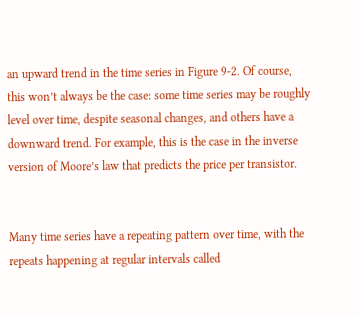an upward trend in the time series in Figure 9-2. Of course, this won’t always be the case: some time series may be roughly level over time, despite seasonal changes, and others have a downward trend. For example, this is the case in the inverse version of Moore’s law that predicts the price per transistor.


Many time series have a repeating pattern over time, with the repeats happening at regular intervals called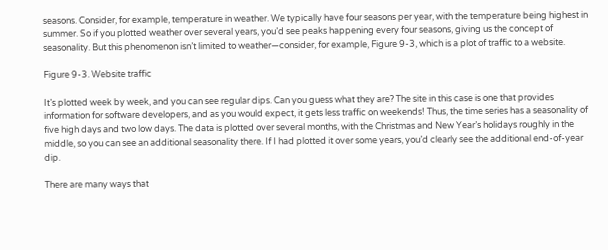seasons. Consider, for example, temperature in weather. We typically have four seasons per year, with the temperature being highest in summer. So if you plotted weather over several years, you’d see peaks happening every four seasons, giving us the concept of seasonality. But this phenomenon isn’t limited to weather—consider, for example, Figure 9-3, which is a plot of traffic to a website.

Figure 9-3. Website traffic

It’s plotted week by week, and you can see regular dips. Can you guess what they are? The site in this case is one that provides information for software developers, and as you would expect, it gets less traffic on weekends! Thus, the time series has a seasonality of five high days and two low days. The data is plotted over several months, with the Christmas and New Year’s holidays roughly in the middle, so you can see an additional seasonality there. If I had plotted it over some years, you’d clearly see the additional end-of-year dip.

There are many ways that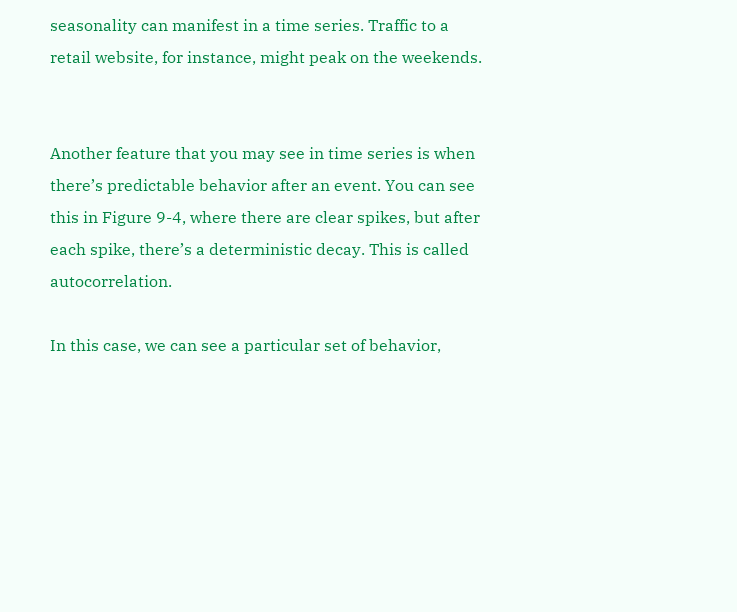seasonality can manifest in a time series. Traffic to a retail website, for instance, might peak on the weekends.


Another feature that you may see in time series is when there’s predictable behavior after an event. You can see this in Figure 9-4, where there are clear spikes, but after each spike, there’s a deterministic decay. This is called autocorrelation.

In this case, we can see a particular set of behavior,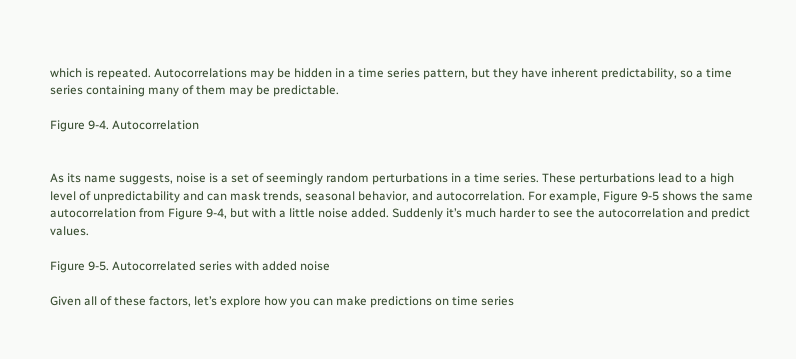which is repeated. Autocorrelations may be hidden in a time series pattern, but they have inherent predictability, so a time series containing many of them may be predictable.

Figure 9-4. Autocorrelation


As its name suggests, noise is a set of seemingly random perturbations in a time series. These perturbations lead to a high level of unpredictability and can mask trends, seasonal behavior, and autocorrelation. For example, Figure 9-5 shows the same autocorrelation from Figure 9-4, but with a little noise added. Suddenly it’s much harder to see the autocorrelation and predict values.

Figure 9-5. Autocorrelated series with added noise

Given all of these factors, let’s explore how you can make predictions on time series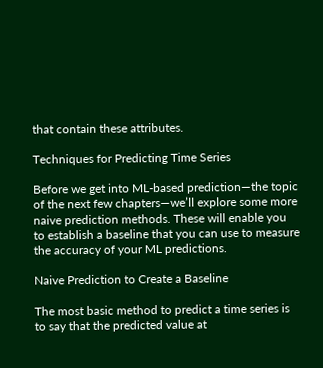that contain these attributes.

Techniques for Predicting Time Series

Before we get into ML-based prediction—the topic of the next few chapters—we’ll explore some more naive prediction methods. These will enable you to establish a baseline that you can use to measure the accuracy of your ML predictions.

Naive Prediction to Create a Baseline

The most basic method to predict a time series is to say that the predicted value at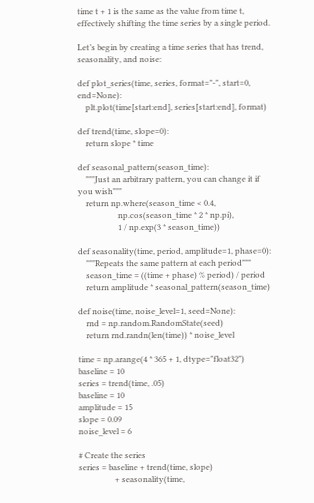time t + 1 is the same as the value from time t, effectively shifting the time series by a single period.

Let’s begin by creating a time series that has trend, seasonality, and noise:

def plot_series(time, series, format="-", start=0, end=None):
    plt.plot(time[start:end], series[start:end], format)

def trend(time, slope=0):
    return slope * time

def seasonal_pattern(season_time):
    """Just an arbitrary pattern, you can change it if you wish"""
    return np.where(season_time < 0.4,
                    np.cos(season_time * 2 * np.pi),
                    1 / np.exp(3 * season_time))

def seasonality(time, period, amplitude=1, phase=0):
    """Repeats the same pattern at each period"""
    season_time = ((time + phase) % period) / period
    return amplitude * seasonal_pattern(season_time)

def noise(time, noise_level=1, seed=None):
    rnd = np.random.RandomState(seed)
    return rnd.randn(len(time)) * noise_level

time = np.arange(4 * 365 + 1, dtype="float32")
baseline = 10
series = trend(time, .05)
baseline = 10
amplitude = 15
slope = 0.09
noise_level = 6

# Create the series
series = baseline + trend(time, slope)
                  + seasonality(time,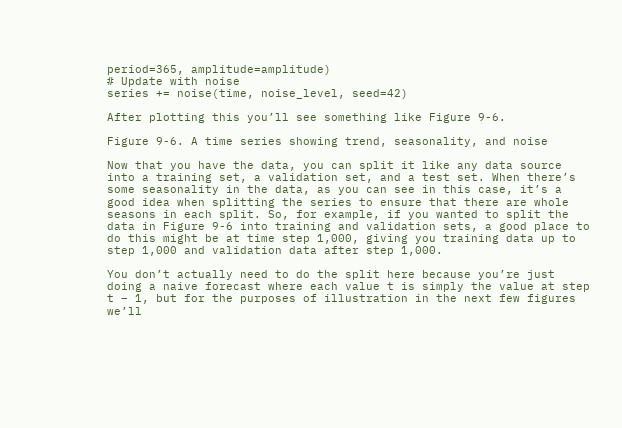period=365, amplitude=amplitude)
# Update with noise
series += noise(time, noise_level, seed=42)

After plotting this you’ll see something like Figure 9-6.

Figure 9-6. A time series showing trend, seasonality, and noise

Now that you have the data, you can split it like any data source into a training set, a validation set, and a test set. When there’s some seasonality in the data, as you can see in this case, it’s a good idea when splitting the series to ensure that there are whole seasons in each split. So, for example, if you wanted to split the data in Figure 9-6 into training and validation sets, a good place to do this might be at time step 1,000, giving you training data up to step 1,000 and validation data after step 1,000.

You don’t actually need to do the split here because you’re just doing a naive forecast where each value t is simply the value at step t – 1, but for the purposes of illustration in the next few figures we’ll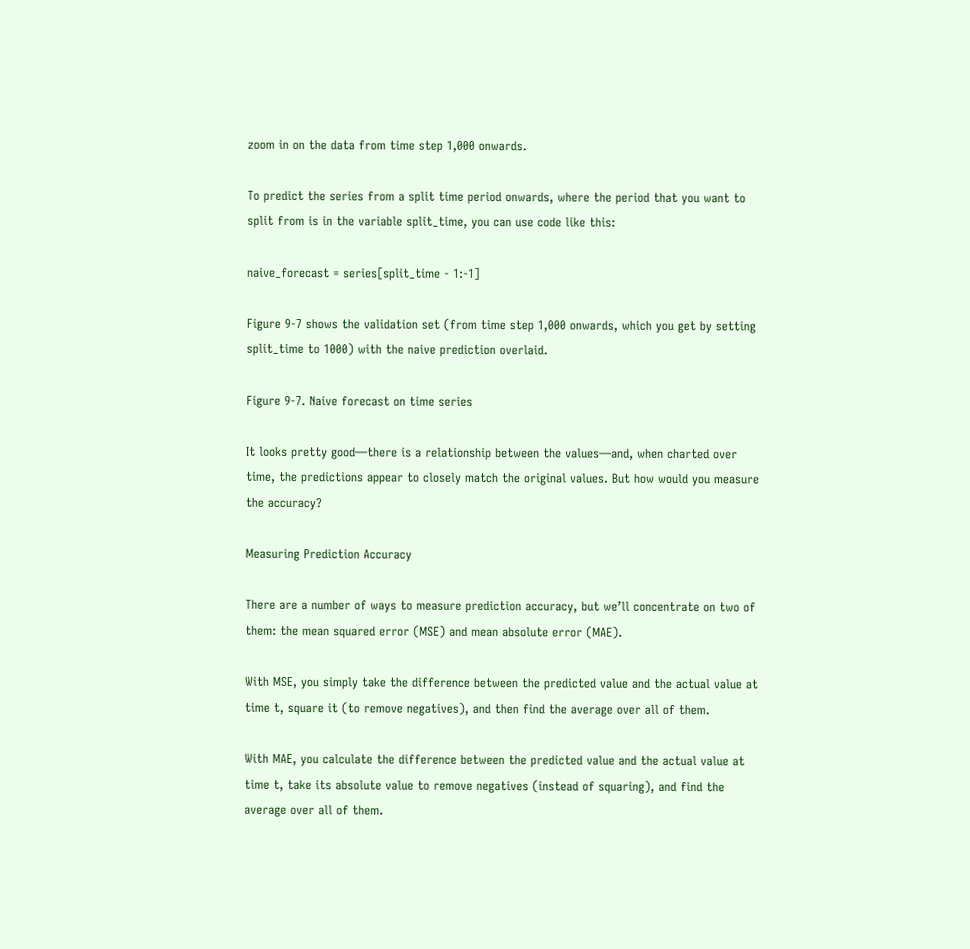zoom in on the data from time step 1,000 onwards.

To predict the series from a split time period onwards, where the period that you want to split from is in the variable split_time, you can use code like this:

naive_forecast = series[split_time - 1:-1]

Figure 9-7 shows the validation set (from time step 1,000 onwards, which you get by setting split_time to 1000) with the naive prediction overlaid.

Figure 9-7. Naive forecast on time series

It looks pretty good—there is a relationship between the values—and, when charted over time, the predictions appear to closely match the original values. But how would you measure the accuracy?

Measuring Prediction Accuracy

There are a number of ways to measure prediction accuracy, but we’ll concentrate on two of them: the mean squared error (MSE) and mean absolute error (MAE).

With MSE, you simply take the difference between the predicted value and the actual value at time t, square it (to remove negatives), and then find the average over all of them.

With MAE, you calculate the difference between the predicted value and the actual value at time t, take its absolute value to remove negatives (instead of squaring), and find the average over all of them.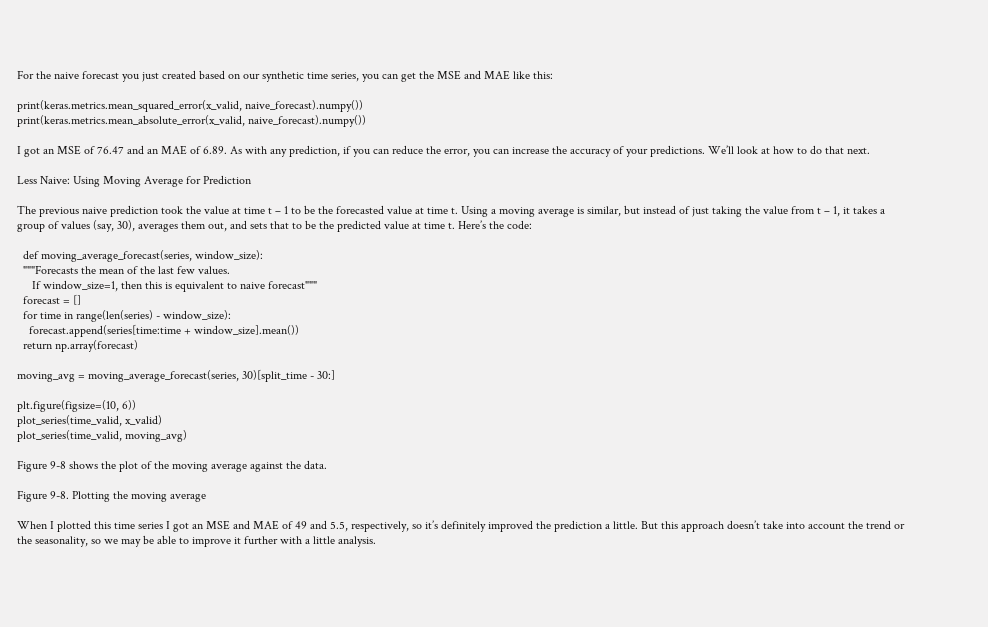For the naive forecast you just created based on our synthetic time series, you can get the MSE and MAE like this:

print(keras.metrics.mean_squared_error(x_valid, naive_forecast).numpy())
print(keras.metrics.mean_absolute_error(x_valid, naive_forecast).numpy())

I got an MSE of 76.47 and an MAE of 6.89. As with any prediction, if you can reduce the error, you can increase the accuracy of your predictions. We’ll look at how to do that next.

Less Naive: Using Moving Average for Prediction

The previous naive prediction took the value at time t – 1 to be the forecasted value at time t. Using a moving average is similar, but instead of just taking the value from t – 1, it takes a group of values (say, 30), averages them out, and sets that to be the predicted value at time t. Here’s the code:

  def moving_average_forecast(series, window_size):
  """Forecasts the mean of the last few values.
     If window_size=1, then this is equivalent to naive forecast"""
  forecast = []
  for time in range(len(series) - window_size):
    forecast.append(series[time:time + window_size].mean())
  return np.array(forecast)

moving_avg = moving_average_forecast(series, 30)[split_time - 30:]

plt.figure(figsize=(10, 6))
plot_series(time_valid, x_valid)
plot_series(time_valid, moving_avg)

Figure 9-8 shows the plot of the moving average against the data.

Figure 9-8. Plotting the moving average

When I plotted this time series I got an MSE and MAE of 49 and 5.5, respectively, so it’s definitely improved the prediction a little. But this approach doesn’t take into account the trend or the seasonality, so we may be able to improve it further with a little analysis.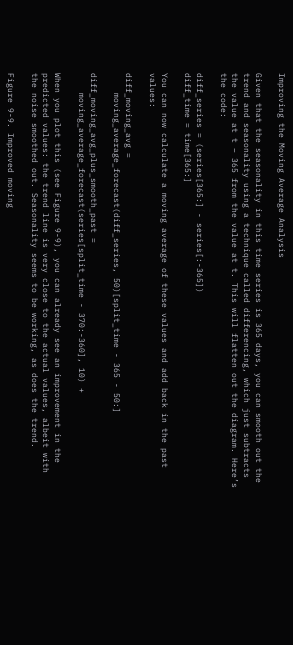Improving the Moving Average Analysis

Given that the seasonality in this time series is 365 days, you can smooth out the trend and seasonality using a technique called differencing, which just subtracts the value at t – 365 from the value at t. This will flatten out the diagram. Here’s the code:

diff_series = (series[365:] - series[:-365])
diff_time = time[365:]

You can now calculate a moving average of these values and add back in the past values:

diff_moving_avg =
    moving_average_forecast(diff_series, 50)[split_time - 365 - 50:]

diff_moving_avg_plus_smooth_past =
    moving_average_forecast(series[split_time - 370:-360], 10) +

When you plot this (see Figure 9-9), you can already see an improvement in the predicted values: the trend line is very close to the actual values, albeit with the noise smoothed out. Seasonality seems to be working, as does the trend.

Figure 9-9. Improved moving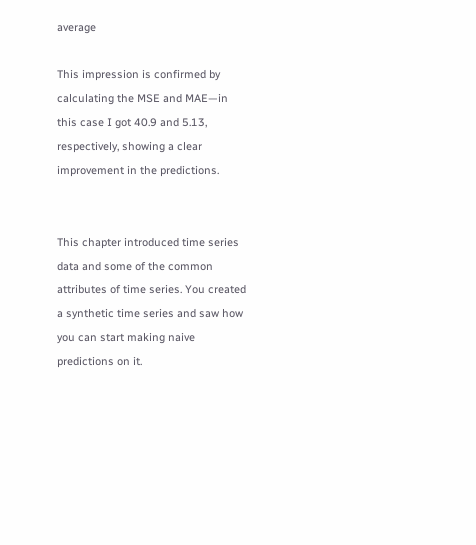average

This impression is confirmed by calculating the MSE and MAE—in this case I got 40.9 and 5.13, respectively, showing a clear improvement in the predictions.


This chapter introduced time series data and some of the common attributes of time series. You created a synthetic time series and saw how you can start making naive predictions on it.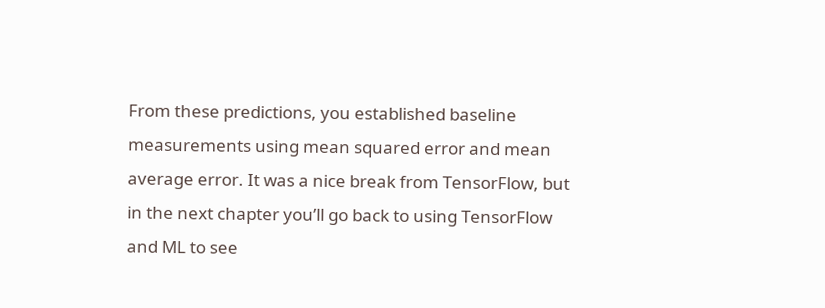From these predictions, you established baseline measurements using mean squared error and mean average error. It was a nice break from TensorFlow, but in the next chapter you’ll go back to using TensorFlow and ML to see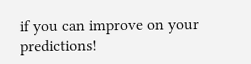if you can improve on your predictions!